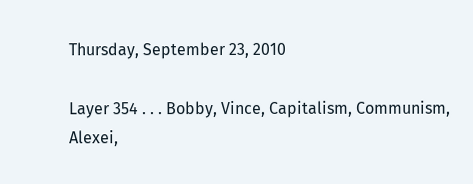Thursday, September 23, 2010

Layer 354 . . . Bobby, Vince, Capitalism, Communism, Alexei,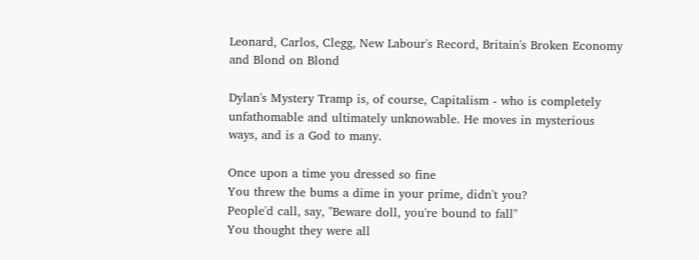Leonard, Carlos, Clegg, New Labour's Record, Britain's Broken Economy and Blond on Blond

Dylan's Mystery Tramp is, of course, Capitalism - who is completely unfathomable and ultimately unknowable. He moves in mysterious ways, and is a God to many.

Once upon a time you dressed so fine
You threw the bums a dime in your prime, didn't you?
People'd call, say, "Beware doll, you're bound to fall"
You thought they were all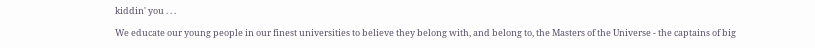kiddin' you . . .

We educate our young people in our finest universities to believe they belong with, and belong to, the Masters of the Universe - the captains of big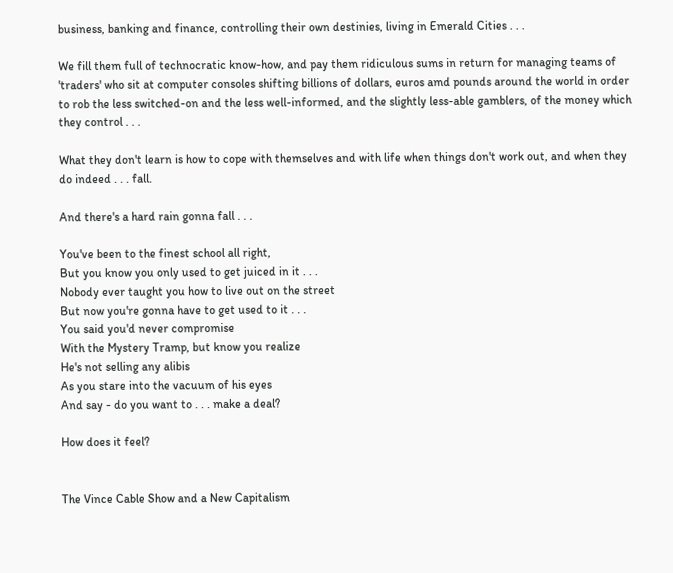business, banking and finance, controlling their own destinies, living in Emerald Cities . . .

We fill them full of technocratic know-how, and pay them ridiculous sums in return for managing teams of 'traders' who sit at computer consoles shifting billions of dollars, euros amd pounds around the world in order to rob the less switched-on and the less well-informed, and the slightly less-able gamblers, of the money which they control . . .

What they don't learn is how to cope with themselves and with life when things don't work out, and when they do indeed . . . fall.

And there's a hard rain gonna fall . . .

You've been to the finest school all right,
But you know you only used to get juiced in it . . .
Nobody ever taught you how to live out on the street
But now you're gonna have to get used to it . . .
You said you'd never compromise
With the Mystery Tramp, but know you realize
He's not selling any alibis
As you stare into the vacuum of his eyes
And say - do you want to . . . make a deal?

How does it feel?


The Vince Cable Show and a New Capitalism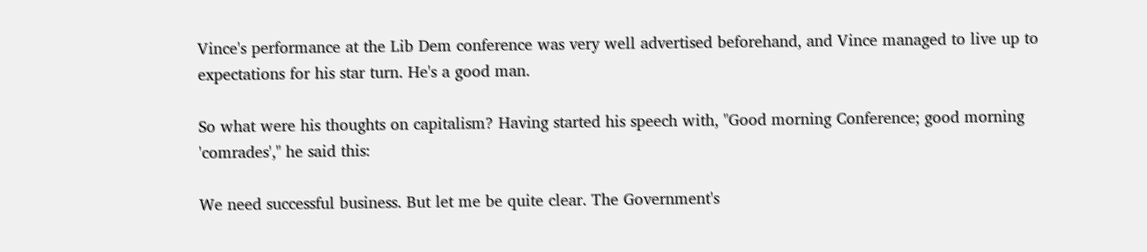Vince's performance at the Lib Dem conference was very well advertised beforehand, and Vince managed to live up to expectations for his star turn. He's a good man.

So what were his thoughts on capitalism? Having started his speech with, "Good morning Conference; good morning 'comrades'," he said this:

We need successful business. But let me be quite clear. The Government's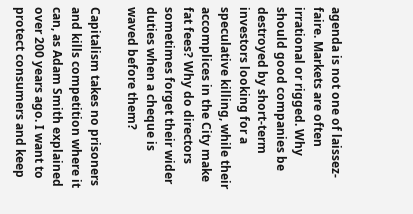agenda is not one of laissez-faire. Markets are often irrational or rigged. Why should good companies be destroyed by short-term investors looking for a speculative killing, while their accomplices in the City make fat fees? Why do directors sometimes forget their wider duties when a cheque is waved before them?

Capitalism takes no prisoners and kills competition where it can, as Adam Smith explained over 200 years ago. I want to protect consumers and keep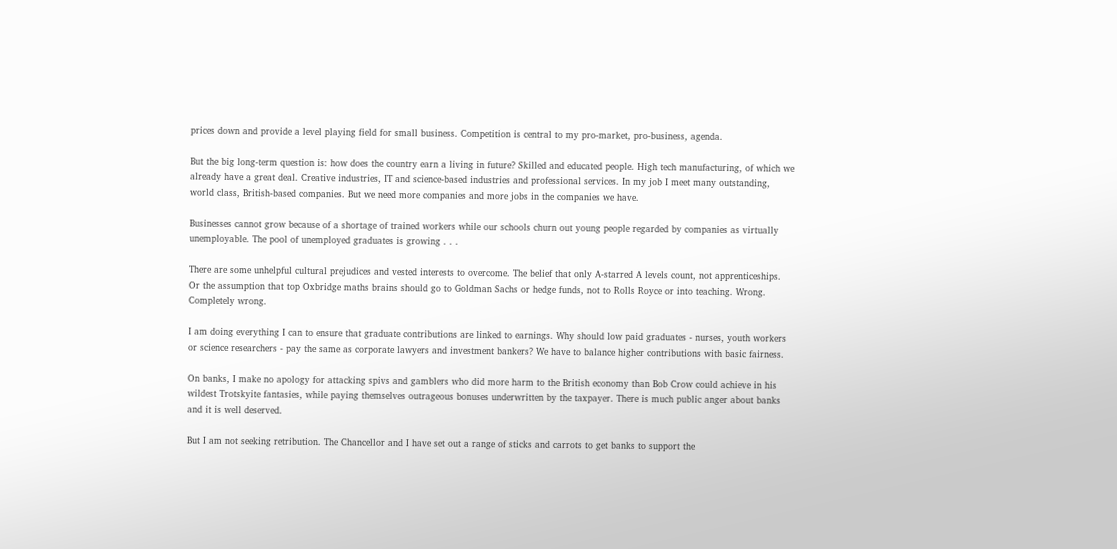prices down and provide a level playing field for small business. Competition is central to my pro-market, pro-business, agenda.

But the big long-term question is: how does the country earn a living in future? Skilled and educated people. High tech manufacturing, of which we already have a great deal. Creative industries, IT and science-based industries and professional services. In my job I meet many outstanding, world class, British-based companies. But we need more companies and more jobs in the companies we have.

Businesses cannot grow because of a shortage of trained workers while our schools churn out young people regarded by companies as virtually unemployable. The pool of unemployed graduates is growing . . .

There are some unhelpful cultural prejudices and vested interests to overcome. The belief that only A-starred A levels count, not apprenticeships. Or the assumption that top Oxbridge maths brains should go to Goldman Sachs or hedge funds, not to Rolls Royce or into teaching. Wrong. Completely wrong.

I am doing everything I can to ensure that graduate contributions are linked to earnings. Why should low paid graduates - nurses, youth workers or science researchers - pay the same as corporate lawyers and investment bankers? We have to balance higher contributions with basic fairness.

On banks, I make no apology for attacking spivs and gamblers who did more harm to the British economy than Bob Crow could achieve in his wildest Trotskyite fantasies, while paying themselves outrageous bonuses underwritten by the taxpayer. There is much public anger about banks and it is well deserved.

But I am not seeking retribution. The Chancellor and I have set out a range of sticks and carrots to get banks to support the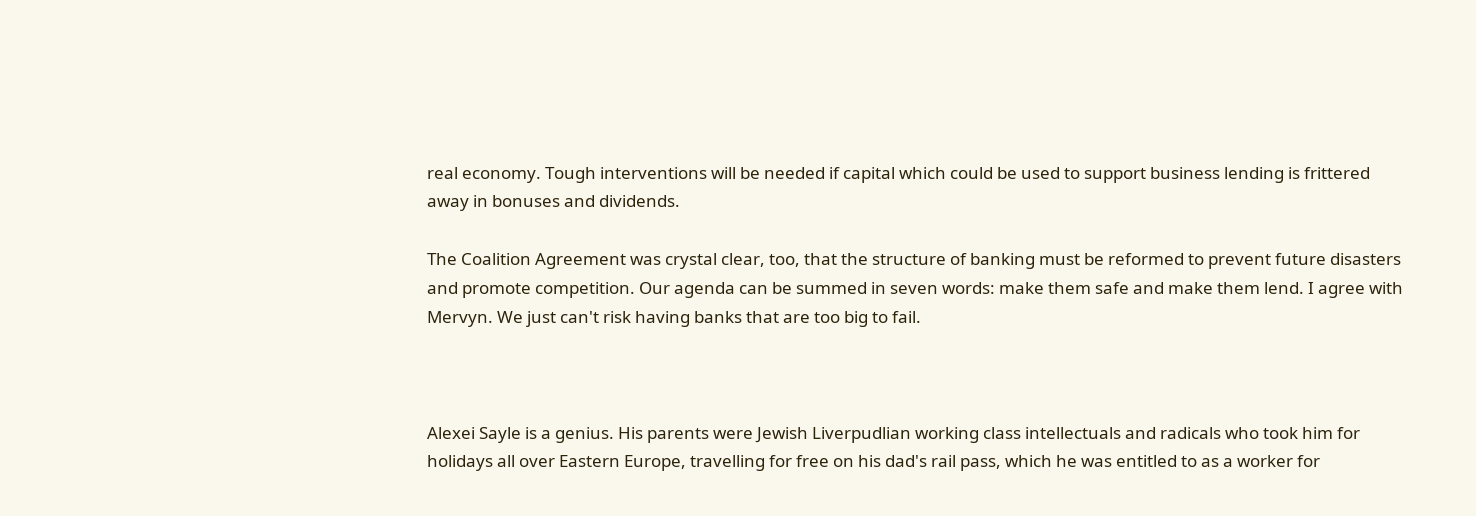real economy. Tough interventions will be needed if capital which could be used to support business lending is frittered away in bonuses and dividends.

The Coalition Agreement was crystal clear, too, that the structure of banking must be reformed to prevent future disasters and promote competition. Our agenda can be summed in seven words: make them safe and make them lend. I agree with Mervyn. We just can't risk having banks that are too big to fail.



Alexei Sayle is a genius. His parents were Jewish Liverpudlian working class intellectuals and radicals who took him for holidays all over Eastern Europe, travelling for free on his dad's rail pass, which he was entitled to as a worker for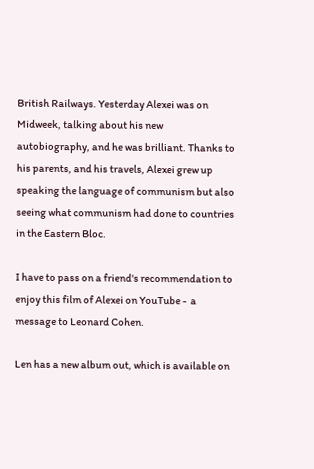British Railways. Yesterday Alexei was on Midweek, talking about his new autobiography, and he was brilliant. Thanks to his parents, and his travels, Alexei grew up speaking the language of communism but also seeing what communism had done to countries in the Eastern Bloc.

I have to pass on a friend's recommendation to enjoy this film of Alexei on YouTube -  a message to Leonard Cohen.

Len has a new album out, which is available on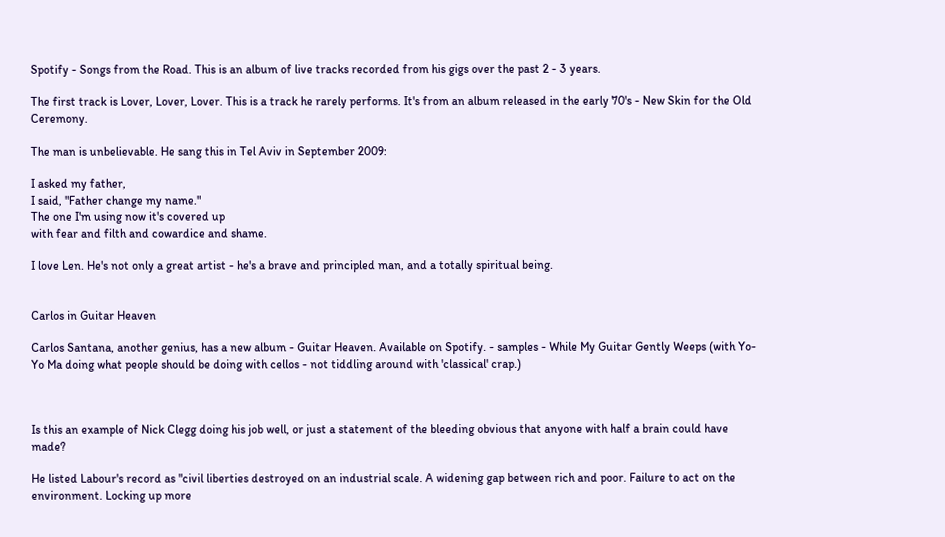Spotify - Songs from the Road. This is an album of live tracks recorded from his gigs over the past 2 - 3 years.

The first track is Lover, Lover, Lover. This is a track he rarely performs. It's from an album released in the early 70's - New Skin for the Old Ceremony.

The man is unbelievable. He sang this in Tel Aviv in September 2009:

I asked my father,
I said, "Father change my name."
The one I'm using now it's covered up
with fear and filth and cowardice and shame.

I love Len. He's not only a great artist - he's a brave and principled man, and a totally spiritual being.


Carlos in Guitar Heaven

Carlos Santana, another genius, has a new album - Guitar Heaven. Available on Spotify. - samples - While My Guitar Gently Weeps (with Yo-Yo Ma doing what people should be doing with cellos - not tiddling around with 'classical' crap.)



Is this an example of Nick Clegg doing his job well, or just a statement of the bleeding obvious that anyone with half a brain could have made?

He listed Labour's record as "civil liberties destroyed on an industrial scale. A widening gap between rich and poor. Failure to act on the environment. Locking up more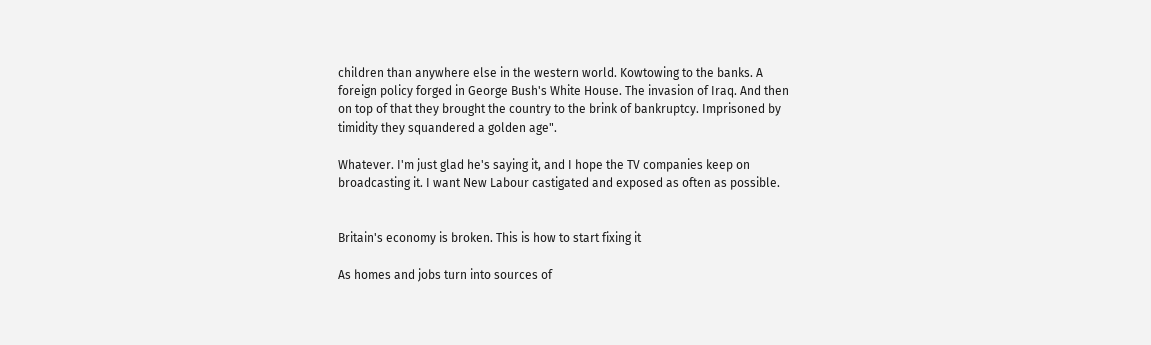children than anywhere else in the western world. Kowtowing to the banks. A foreign policy forged in George Bush's White House. The invasion of Iraq. And then on top of that they brought the country to the brink of bankruptcy. Imprisoned by timidity they squandered a golden age".

Whatever. I'm just glad he's saying it, and I hope the TV companies keep on broadcasting it. I want New Labour castigated and exposed as often as possible.


Britain's economy is broken. This is how to start fixing it

As homes and jobs turn into sources of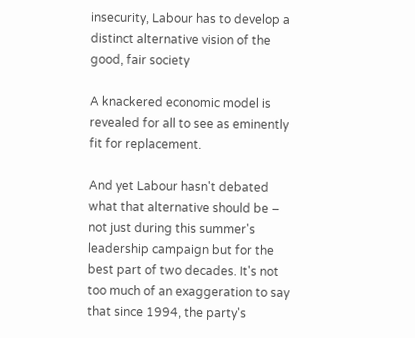insecurity, Labour has to develop a distinct alternative vision of the good, fair society

A knackered economic model is revealed for all to see as eminently fit for replacement.

And yet Labour hasn't debated what that alternative should be – not just during this summer's leadership campaign but for the best part of two decades. It's not too much of an exaggeration to say that since 1994, the party's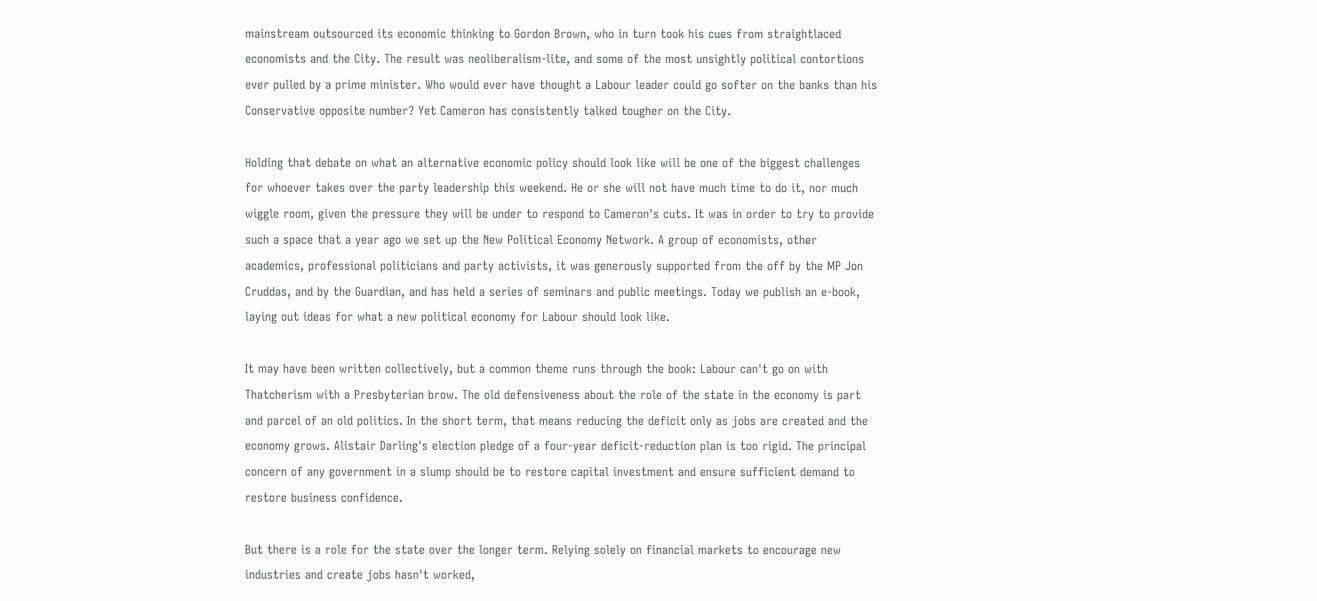mainstream outsourced its economic thinking to Gordon Brown, who in turn took his cues from straightlaced economists and the City. The result was neoliberalism-lite, and some of the most unsightly political contortions ever pulled by a prime minister. Who would ever have thought a Labour leader could go softer on the banks than his Conservative opposite number? Yet Cameron has consistently talked tougher on the City.

Holding that debate on what an alternative economic policy should look like will be one of the biggest challenges for whoever takes over the party leadership this weekend. He or she will not have much time to do it, nor much wiggle room, given the pressure they will be under to respond to Cameron's cuts. It was in order to try to provide such a space that a year ago we set up the New Political Economy Network. A group of economists, other academics, professional politicians and party activists, it was generously supported from the off by the MP Jon Cruddas, and by the Guardian, and has held a series of seminars and public meetings. Today we publish an e-book, laying out ideas for what a new political economy for Labour should look like.

It may have been written collectively, but a common theme runs through the book: Labour can't go on with Thatcherism with a Presbyterian brow. The old defensiveness about the role of the state in the economy is part and parcel of an old politics. In the short term, that means reducing the deficit only as jobs are created and the economy grows. Alistair Darling's election pledge of a four-year deficit-reduction plan is too rigid. The principal concern of any government in a slump should be to restore capital investment and ensure sufficient demand to restore business confidence.

But there is a role for the state over the longer term. Relying solely on financial markets to encourage new industries and create jobs hasn't worked,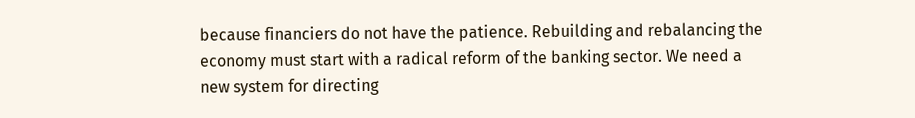because financiers do not have the patience. Rebuilding and rebalancing the economy must start with a radical reform of the banking sector. We need a new system for directing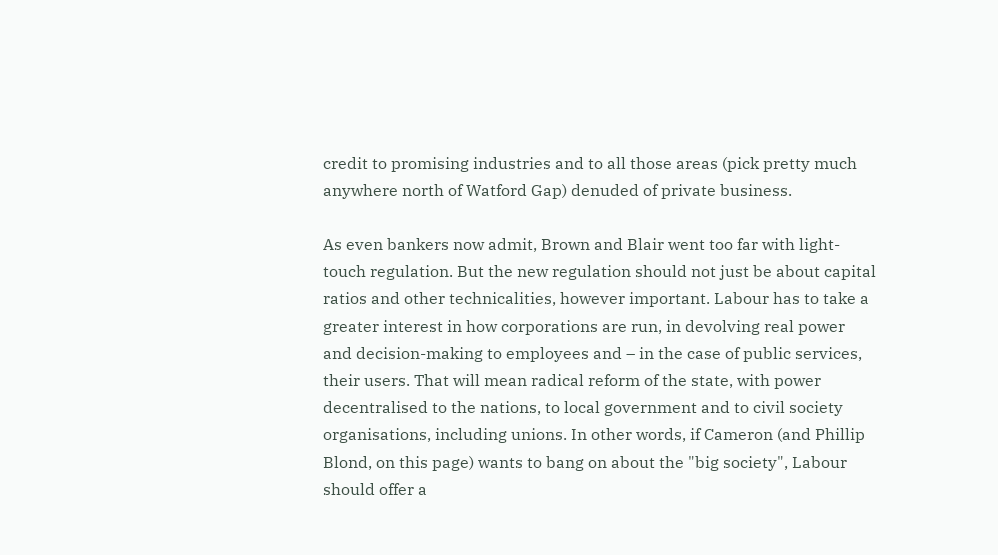credit to promising industries and to all those areas (pick pretty much anywhere north of Watford Gap) denuded of private business.

As even bankers now admit, Brown and Blair went too far with light-touch regulation. But the new regulation should not just be about capital ratios and other technicalities, however important. Labour has to take a greater interest in how corporations are run, in devolving real power and decision-making to employees and – in the case of public services, their users. That will mean radical reform of the state, with power decentralised to the nations, to local government and to civil society organisations, including unions. In other words, if Cameron (and Phillip Blond, on this page) wants to bang on about the "big society", Labour should offer a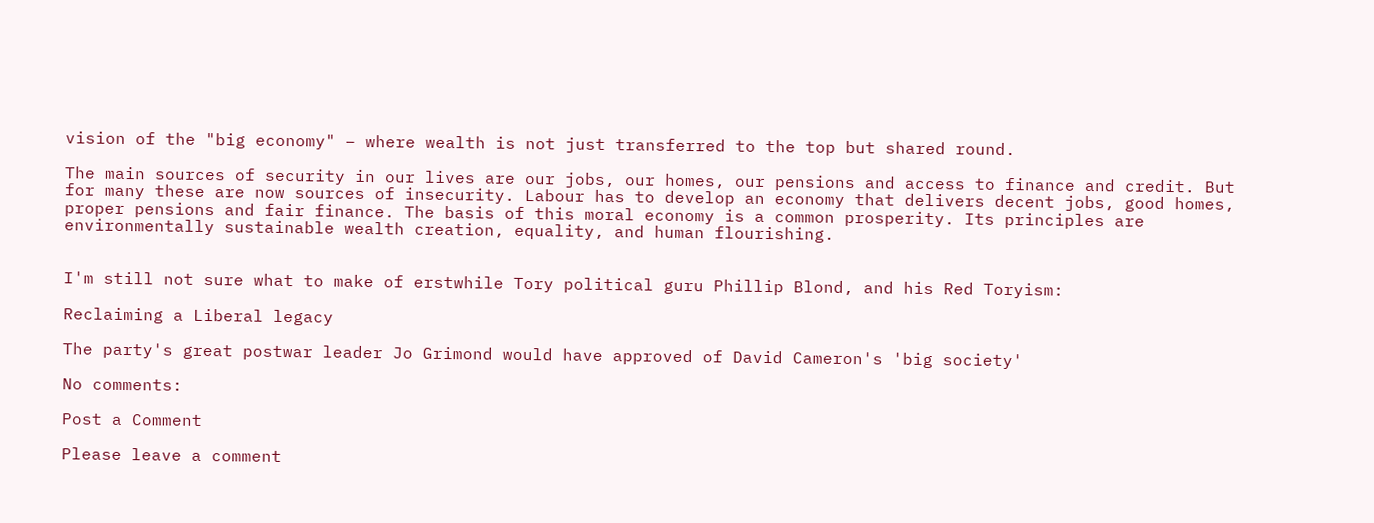vision of the "big economy" – where wealth is not just transferred to the top but shared round.

The main sources of security in our lives are our jobs, our homes, our pensions and access to finance and credit. But for many these are now sources of insecurity. Labour has to develop an economy that delivers decent jobs, good homes, proper pensions and fair finance. The basis of this moral economy is a common prosperity. Its principles are environmentally sustainable wealth creation, equality, and human flourishing.


I'm still not sure what to make of erstwhile Tory political guru Phillip Blond, and his Red Toryism:

Reclaiming a Liberal legacy

The party's great postwar leader Jo Grimond would have approved of David Cameron's 'big society'

No comments:

Post a Comment

Please leave a comment